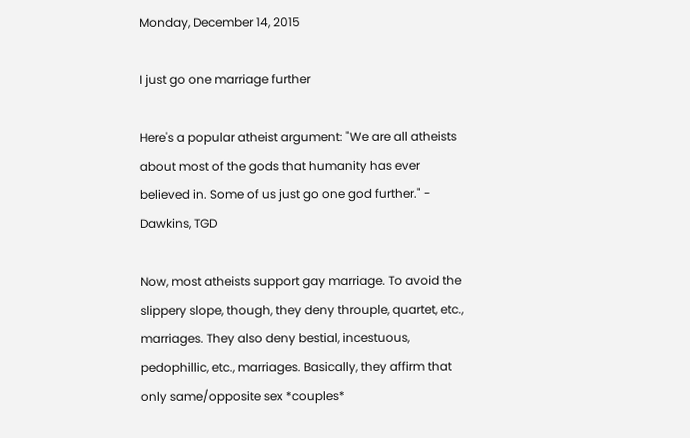Monday, December 14, 2015

I just go one marriage further

Here's a popular atheist argument: "We are all atheists about most of the gods that humanity has ever believed in. Some of us just go one god further." - Dawkins, TGD

Now, most atheists support gay marriage. To avoid the slippery slope, though, they deny throuple, quartet, etc., marriages. They also deny bestial, incestuous, pedophillic, etc., marriages. Basically, they affirm that only same/opposite sex *couples*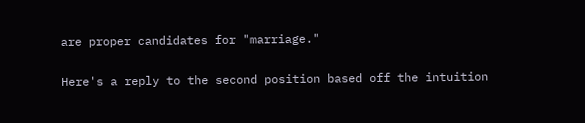are proper candidates for "marriage."

Here's a reply to the second position based off the intuition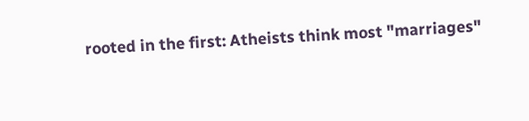rooted in the first: Atheists think most "marriages"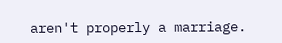aren't properly a marriage.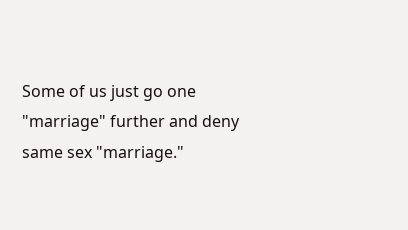Some of us just go one "marriage" further and deny same sex "marriage."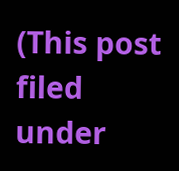(This post filed under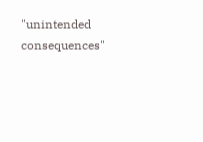"unintended consequences"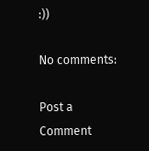:))

No comments:

Post a Comment